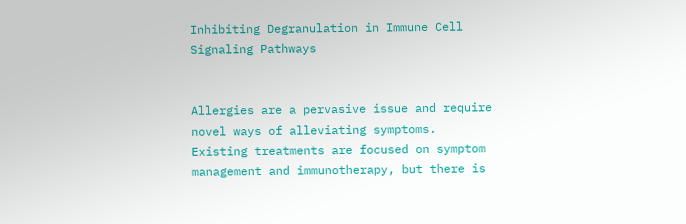Inhibiting Degranulation in Immune Cell Signaling Pathways


Allergies are a pervasive issue and require novel ways of alleviating symptoms. Existing treatments are focused on symptom management and immunotherapy, but there is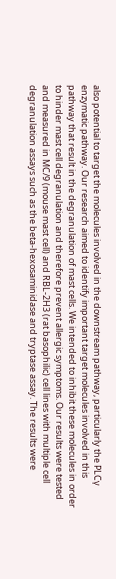also potential to target the molecules involved in the downstream pathway, particularly the PLCγ enzymatic pathway. Our research aimed to identify important target molecules involved in this pathway that result in the degranulation of mast cells. We intended to inhibit these molecules in order to hinder mast cell degranulation and therefore prevent allergic symptoms. Our results were tested and measured in MC/9 (mouse mast cell) and RBL-2H3 (rat basophilic) cell lines with multiple cell degranulation assays such as the beta-hexosaminidase and tryptase assay. The results were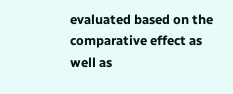evaluated based on the comparative effect as well as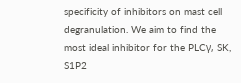specificity of inhibitors on mast cell degranulation. We aim to find the most ideal inhibitor for the PLCγ, SK, S1P2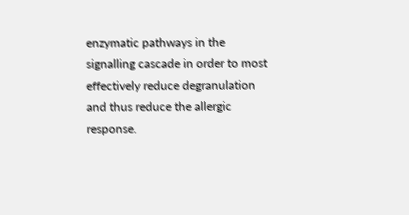enzymatic pathways in the signalling cascade in order to most effectively reduce degranulation and thus reduce the allergic response.